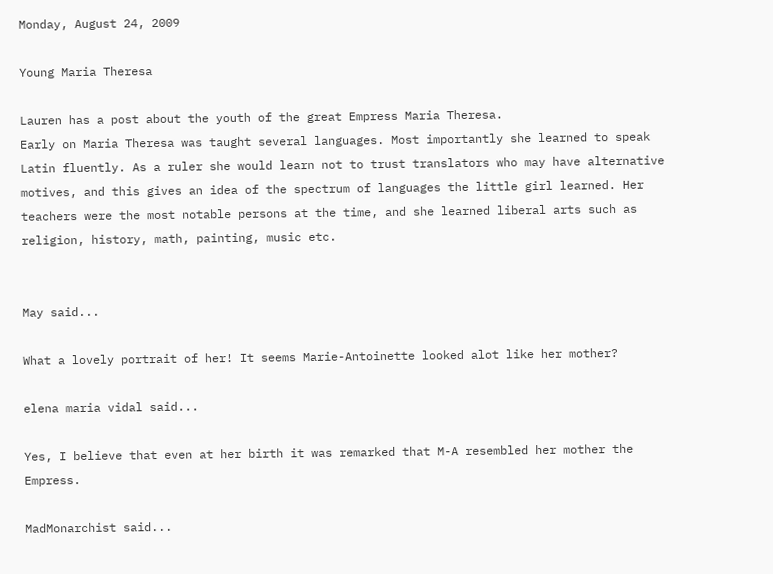Monday, August 24, 2009

Young Maria Theresa

Lauren has a post about the youth of the great Empress Maria Theresa.
Early on Maria Theresa was taught several languages. Most importantly she learned to speak Latin fluently. As a ruler she would learn not to trust translators who may have alternative motives, and this gives an idea of the spectrum of languages the little girl learned. Her teachers were the most notable persons at the time, and she learned liberal arts such as religion, history, math, painting, music etc.


May said...

What a lovely portrait of her! It seems Marie-Antoinette looked alot like her mother?

elena maria vidal said...

Yes, I believe that even at her birth it was remarked that M-A resembled her mother the Empress.

MadMonarchist said...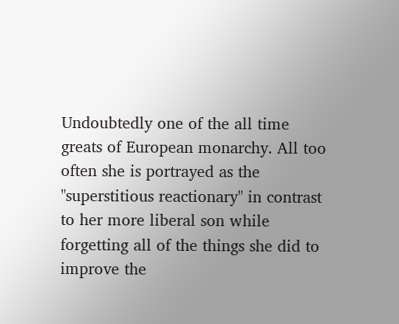Undoubtedly one of the all time greats of European monarchy. All too often she is portrayed as the "superstitious reactionary" in contrast to her more liberal son while forgetting all of the things she did to improve the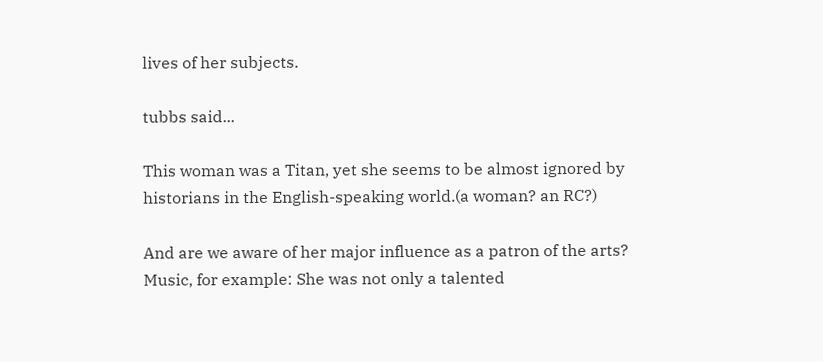lives of her subjects.

tubbs said...

This woman was a Titan, yet she seems to be almost ignored by historians in the English-speaking world.(a woman? an RC?)

And are we aware of her major influence as a patron of the arts? Music, for example: She was not only a talented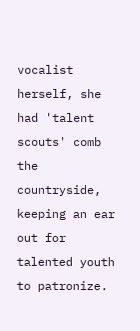vocalist herself, she had 'talent scouts' comb the countryside, keeping an ear out for talented youth to patronize.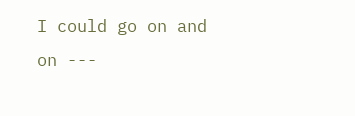I could go on and on ---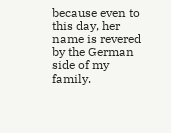because even to this day, her name is revered by the German side of my family.